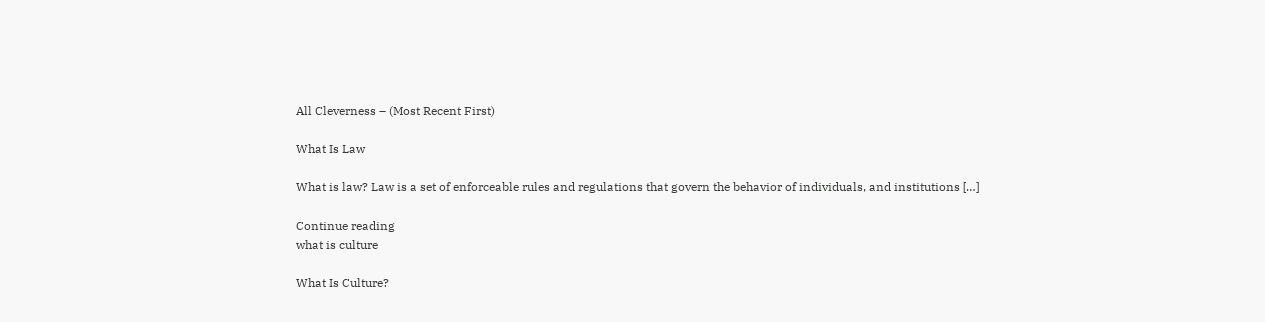All Cleverness – (Most Recent First)

What Is Law

What is law? Law is a set of enforceable rules and regulations that govern the behavior of individuals, and institutions […]

Continue reading
what is culture

What Is Culture?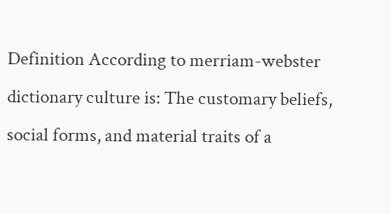Definition According to merriam-webster dictionary culture is: The customary beliefs, social forms, and material traits of a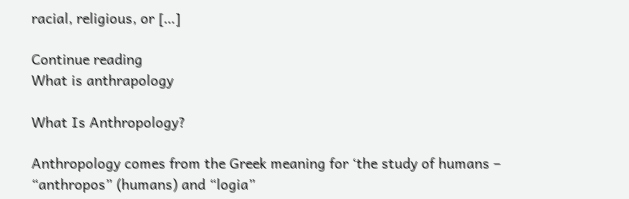racial, religious, or […]

Continue reading
What is anthrapology

What Is Anthropology?

Anthropology comes from the Greek meaning for ‘the study of humans –  “anthropos” (humans) and “logia”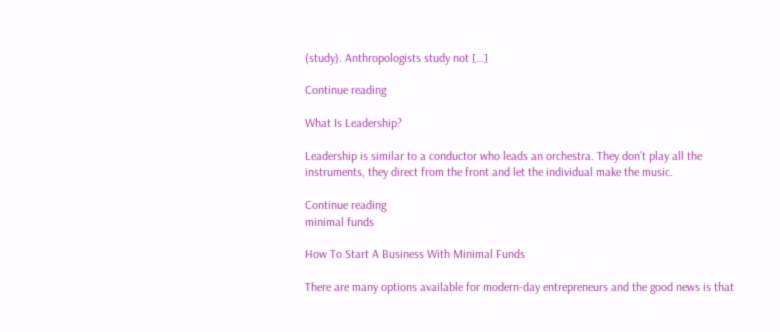(study). Anthropologists study not […]

Continue reading

What Is Leadership?

Leadership is similar to a conductor who leads an orchestra. They don’t play all the instruments, they direct from the front and let the individual make the music.

Continue reading
minimal funds

How To Start A Business With Minimal Funds

There are many options available for modern-day entrepreneurs and the good news is that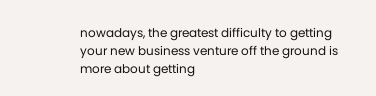nowadays, the greatest difficulty to getting your new business venture off the ground is more about getting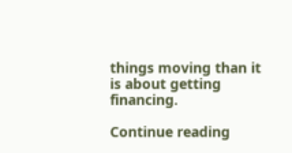things moving than it is about getting financing.

Continue reading